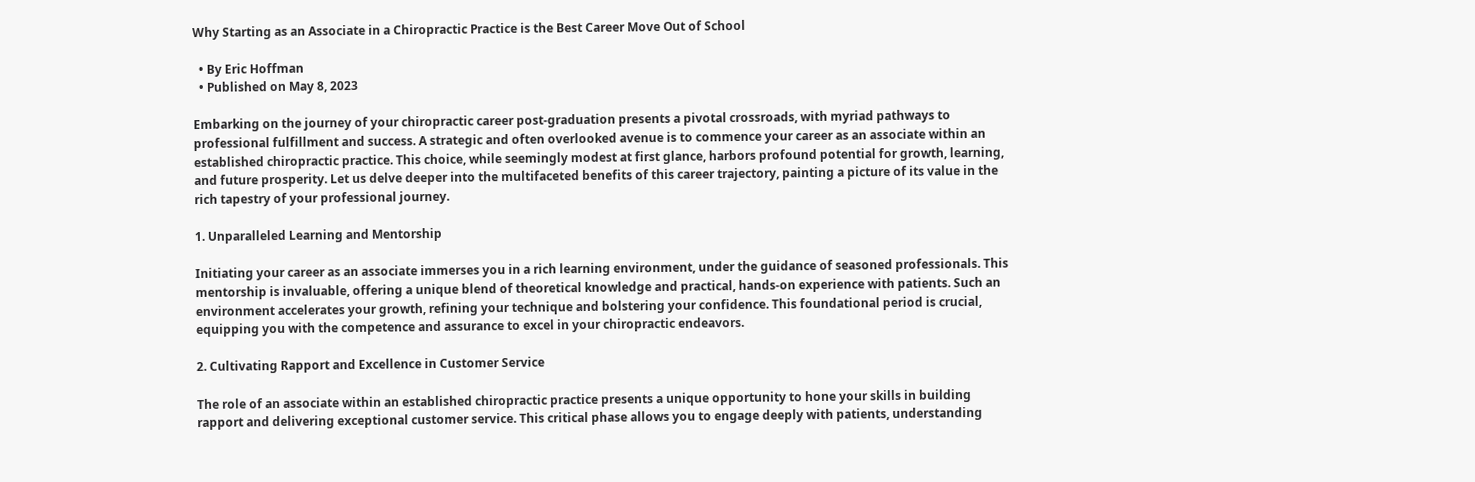Why Starting as an Associate in a Chiropractic Practice is the Best Career Move Out of School

  • By Eric Hoffman
  • Published on May 8, 2023

Embarking on the journey of your chiropractic career post-graduation presents a pivotal crossroads, with myriad pathways to professional fulfillment and success. A strategic and often overlooked avenue is to commence your career as an associate within an established chiropractic practice. This choice, while seemingly modest at first glance, harbors profound potential for growth, learning, and future prosperity. Let us delve deeper into the multifaceted benefits of this career trajectory, painting a picture of its value in the rich tapestry of your professional journey.

1. Unparalleled Learning and Mentorship

Initiating your career as an associate immerses you in a rich learning environment, under the guidance of seasoned professionals. This mentorship is invaluable, offering a unique blend of theoretical knowledge and practical, hands-on experience with patients. Such an environment accelerates your growth, refining your technique and bolstering your confidence. This foundational period is crucial, equipping you with the competence and assurance to excel in your chiropractic endeavors.

2. Cultivating Rapport and Excellence in Customer Service

The role of an associate within an established chiropractic practice presents a unique opportunity to hone your skills in building rapport and delivering exceptional customer service. This critical phase allows you to engage deeply with patients, understanding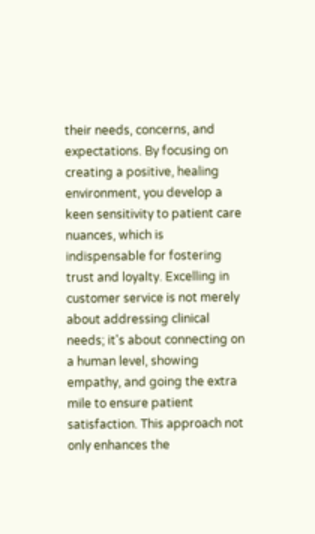their needs, concerns, and expectations. By focusing on creating a positive, healing environment, you develop a keen sensitivity to patient care nuances, which is indispensable for fostering trust and loyalty. Excelling in customer service is not merely about addressing clinical needs; it's about connecting on a human level, showing empathy, and going the extra mile to ensure patient satisfaction. This approach not only enhances the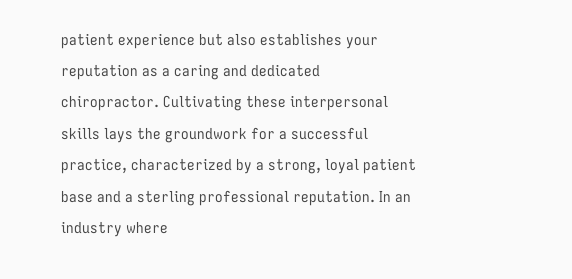patient experience but also establishes your reputation as a caring and dedicated chiropractor. Cultivating these interpersonal skills lays the groundwork for a successful practice, characterized by a strong, loyal patient base and a sterling professional reputation. In an industry where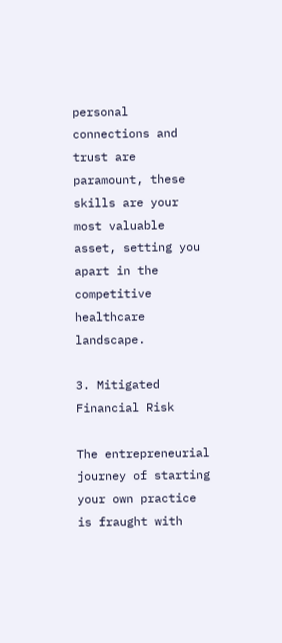personal connections and trust are paramount, these skills are your most valuable asset, setting you apart in the competitive healthcare landscape.

3. Mitigated Financial Risk

The entrepreneurial journey of starting your own practice is fraught with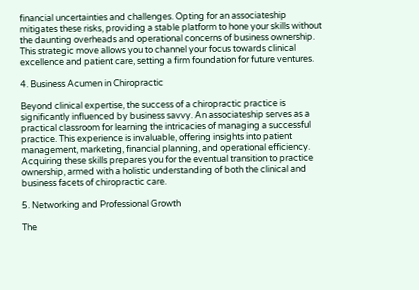financial uncertainties and challenges. Opting for an associateship mitigates these risks, providing a stable platform to hone your skills without the daunting overheads and operational concerns of business ownership. This strategic move allows you to channel your focus towards clinical excellence and patient care, setting a firm foundation for future ventures.

4. Business Acumen in Chiropractic

Beyond clinical expertise, the success of a chiropractic practice is significantly influenced by business savvy. An associateship serves as a practical classroom for learning the intricacies of managing a successful practice. This experience is invaluable, offering insights into patient management, marketing, financial planning, and operational efficiency. Acquiring these skills prepares you for the eventual transition to practice ownership, armed with a holistic understanding of both the clinical and business facets of chiropractic care.

5. Networking and Professional Growth

The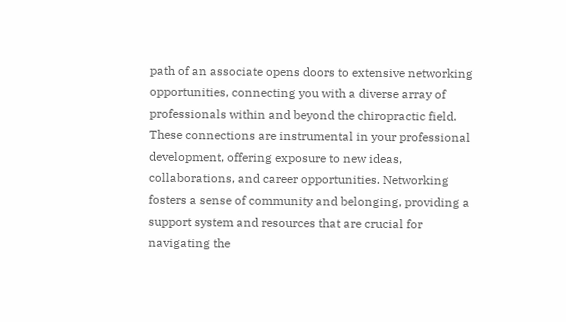path of an associate opens doors to extensive networking opportunities, connecting you with a diverse array of professionals within and beyond the chiropractic field. These connections are instrumental in your professional development, offering exposure to new ideas, collaborations, and career opportunities. Networking fosters a sense of community and belonging, providing a support system and resources that are crucial for navigating the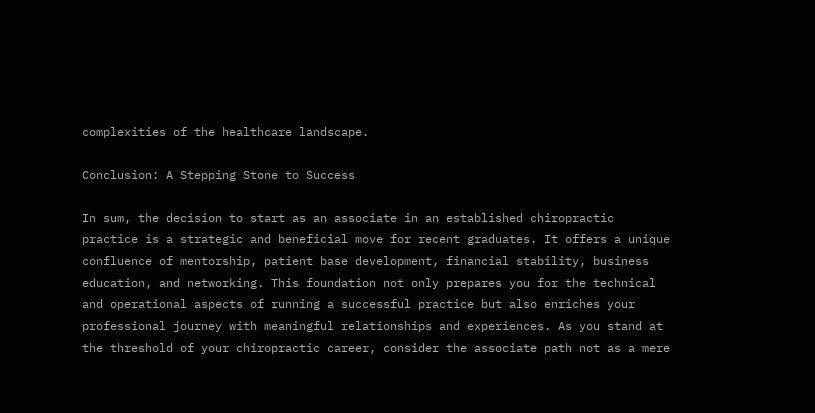complexities of the healthcare landscape.

Conclusion: A Stepping Stone to Success

In sum, the decision to start as an associate in an established chiropractic practice is a strategic and beneficial move for recent graduates. It offers a unique confluence of mentorship, patient base development, financial stability, business education, and networking. This foundation not only prepares you for the technical and operational aspects of running a successful practice but also enriches your professional journey with meaningful relationships and experiences. As you stand at the threshold of your chiropractic career, consider the associate path not as a mere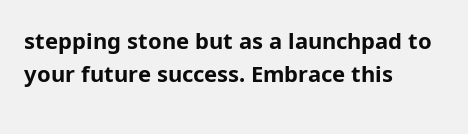stepping stone but as a launchpad to your future success. Embrace this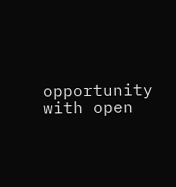opportunity with open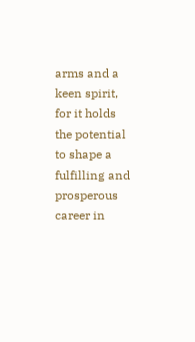arms and a keen spirit, for it holds the potential to shape a fulfilling and prosperous career in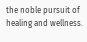the noble pursuit of healing and wellness.